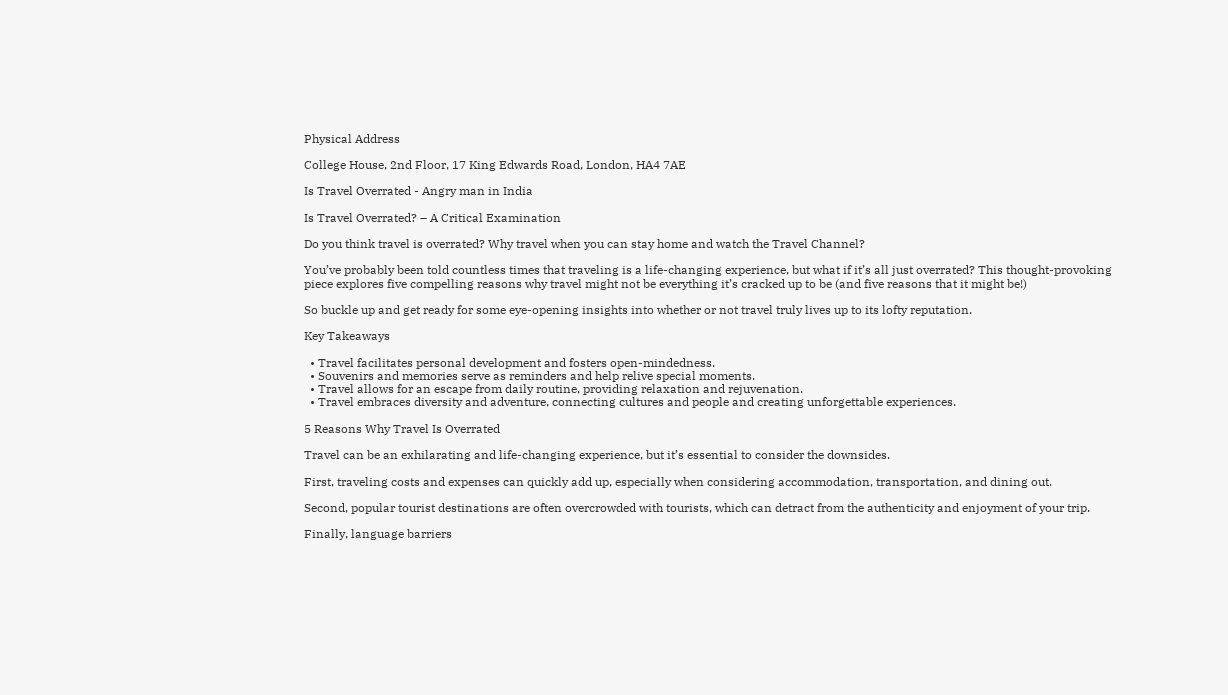Physical Address

College House, 2nd Floor, 17 King Edwards Road, London, HA4 7AE

Is Travel Overrated - Angry man in India

Is Travel Overrated? – A Critical Examination

Do you think travel is overrated? Why travel when you can stay home and watch the Travel Channel?

You’ve probably been told countless times that traveling is a life-changing experience, but what if it’s all just overrated? This thought-provoking piece explores five compelling reasons why travel might not be everything it’s cracked up to be (and five reasons that it might be!)

So buckle up and get ready for some eye-opening insights into whether or not travel truly lives up to its lofty reputation.

Key Takeaways

  • Travel facilitates personal development and fosters open-mindedness.
  • Souvenirs and memories serve as reminders and help relive special moments.
  • Travel allows for an escape from daily routine, providing relaxation and rejuvenation.
  • Travel embraces diversity and adventure, connecting cultures and people and creating unforgettable experiences.

5 Reasons Why Travel Is Overrated

Travel can be an exhilarating and life-changing experience, but it’s essential to consider the downsides.

First, traveling costs and expenses can quickly add up, especially when considering accommodation, transportation, and dining out.

Second, popular tourist destinations are often overcrowded with tourists, which can detract from the authenticity and enjoyment of your trip.

Finally, language barriers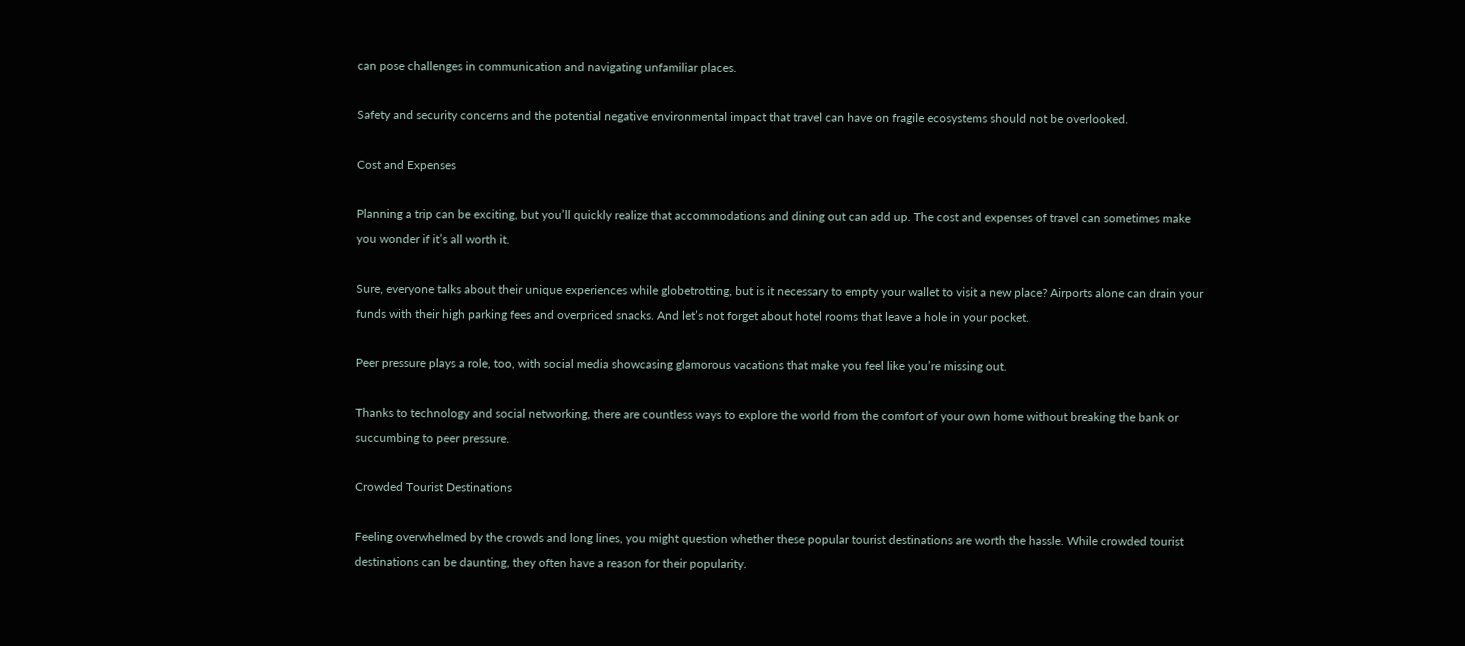can pose challenges in communication and navigating unfamiliar places.

Safety and security concerns and the potential negative environmental impact that travel can have on fragile ecosystems should not be overlooked.

Cost and Expenses

Planning a trip can be exciting, but you’ll quickly realize that accommodations and dining out can add up. The cost and expenses of travel can sometimes make you wonder if it’s all worth it.

Sure, everyone talks about their unique experiences while globetrotting, but is it necessary to empty your wallet to visit a new place? Airports alone can drain your funds with their high parking fees and overpriced snacks. And let’s not forget about hotel rooms that leave a hole in your pocket.

Peer pressure plays a role, too, with social media showcasing glamorous vacations that make you feel like you’re missing out.

Thanks to technology and social networking, there are countless ways to explore the world from the comfort of your own home without breaking the bank or succumbing to peer pressure.

Crowded Tourist Destinations

Feeling overwhelmed by the crowds and long lines, you might question whether these popular tourist destinations are worth the hassle. While crowded tourist destinations can be daunting, they often have a reason for their popularity.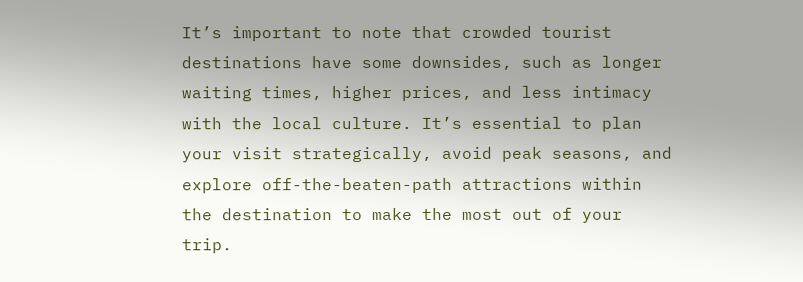It’s important to note that crowded tourist destinations have some downsides, such as longer waiting times, higher prices, and less intimacy with the local culture. It’s essential to plan your visit strategically, avoid peak seasons, and explore off-the-beaten-path attractions within the destination to make the most out of your trip.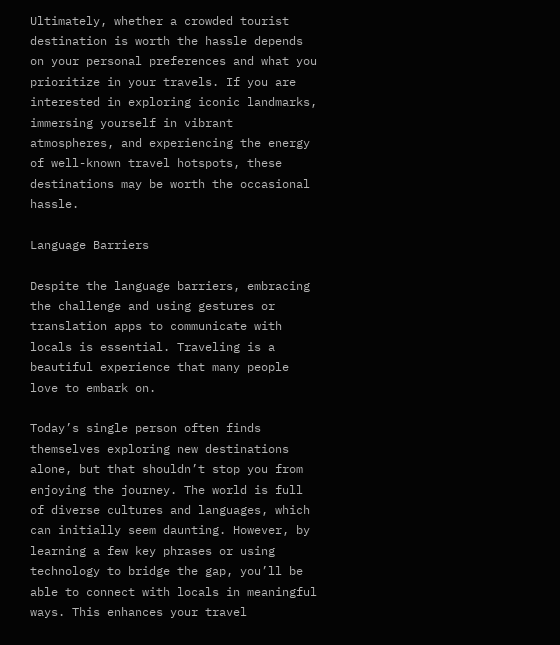Ultimately, whether a crowded tourist destination is worth the hassle depends on your personal preferences and what you prioritize in your travels. If you are interested in exploring iconic landmarks, immersing yourself in vibrant atmospheres, and experiencing the energy of well-known travel hotspots, these destinations may be worth the occasional hassle.

Language Barriers

Despite the language barriers, embracing the challenge and using gestures or translation apps to communicate with locals is essential. Traveling is a beautiful experience that many people love to embark on.

Today’s single person often finds themselves exploring new destinations alone, but that shouldn’t stop you from enjoying the journey. The world is full of diverse cultures and languages, which can initially seem daunting. However, by learning a few key phrases or using technology to bridge the gap, you’ll be able to connect with locals in meaningful ways. This enhances your travel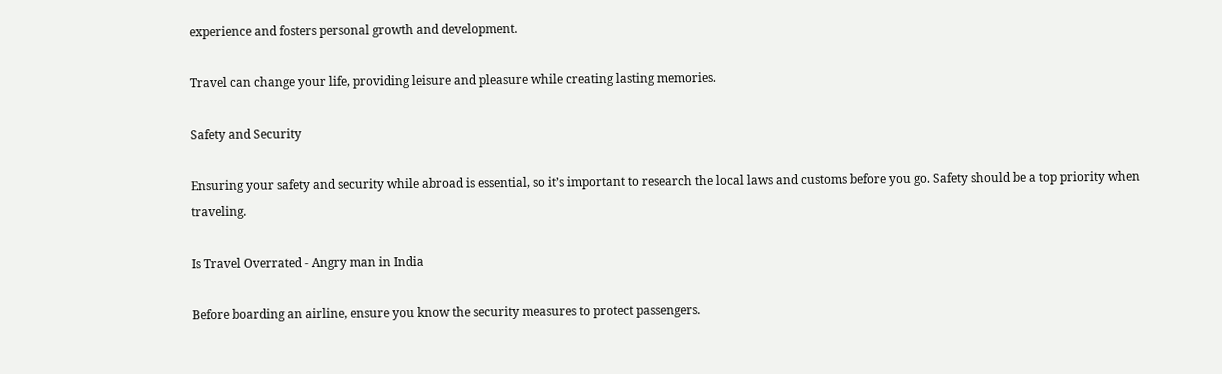experience and fosters personal growth and development.

Travel can change your life, providing leisure and pleasure while creating lasting memories.

Safety and Security

Ensuring your safety and security while abroad is essential, so it’s important to research the local laws and customs before you go. Safety should be a top priority when traveling.

Is Travel Overrated - Angry man in India

Before boarding an airline, ensure you know the security measures to protect passengers.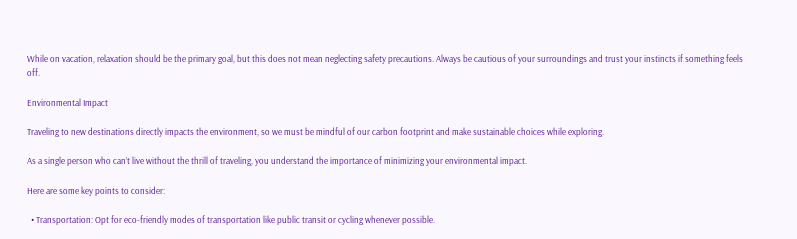While on vacation, relaxation should be the primary goal, but this does not mean neglecting safety precautions. Always be cautious of your surroundings and trust your instincts if something feels off.

Environmental Impact

Traveling to new destinations directly impacts the environment, so we must be mindful of our carbon footprint and make sustainable choices while exploring.

As a single person who can’t live without the thrill of traveling, you understand the importance of minimizing your environmental impact.

Here are some key points to consider:

  • Transportation: Opt for eco-friendly modes of transportation like public transit or cycling whenever possible.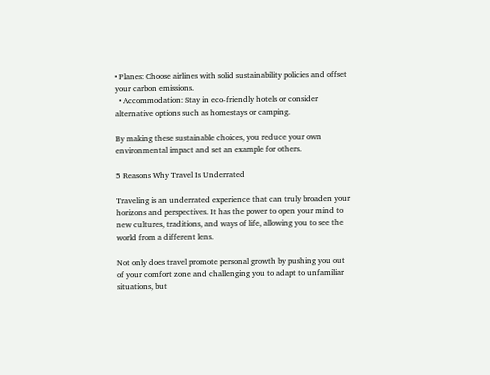• Planes: Choose airlines with solid sustainability policies and offset your carbon emissions.
  • Accommodation: Stay in eco-friendly hotels or consider alternative options such as homestays or camping.

By making these sustainable choices, you reduce your own environmental impact and set an example for others.

5 Reasons Why Travel Is Underrated

Traveling is an underrated experience that can truly broaden your horizons and perspectives. It has the power to open your mind to new cultures, traditions, and ways of life, allowing you to see the world from a different lens.

Not only does travel promote personal growth by pushing you out of your comfort zone and challenging you to adapt to unfamiliar situations, but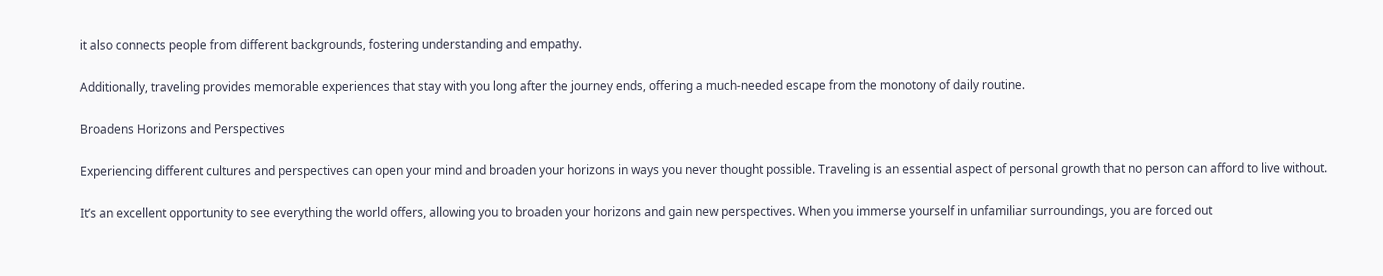it also connects people from different backgrounds, fostering understanding and empathy.

Additionally, traveling provides memorable experiences that stay with you long after the journey ends, offering a much-needed escape from the monotony of daily routine.

Broadens Horizons and Perspectives

Experiencing different cultures and perspectives can open your mind and broaden your horizons in ways you never thought possible. Traveling is an essential aspect of personal growth that no person can afford to live without.

It’s an excellent opportunity to see everything the world offers, allowing you to broaden your horizons and gain new perspectives. When you immerse yourself in unfamiliar surroundings, you are forced out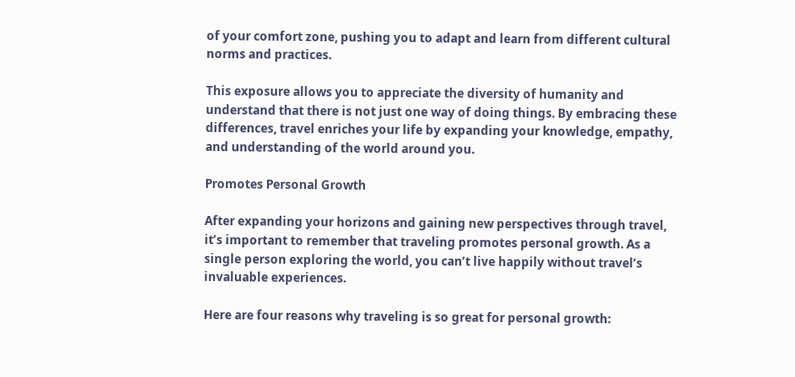of your comfort zone, pushing you to adapt and learn from different cultural norms and practices.

This exposure allows you to appreciate the diversity of humanity and understand that there is not just one way of doing things. By embracing these differences, travel enriches your life by expanding your knowledge, empathy, and understanding of the world around you.

Promotes Personal Growth

After expanding your horizons and gaining new perspectives through travel, it’s important to remember that traveling promotes personal growth. As a single person exploring the world, you can’t live happily without travel’s invaluable experiences.

Here are four reasons why traveling is so great for personal growth: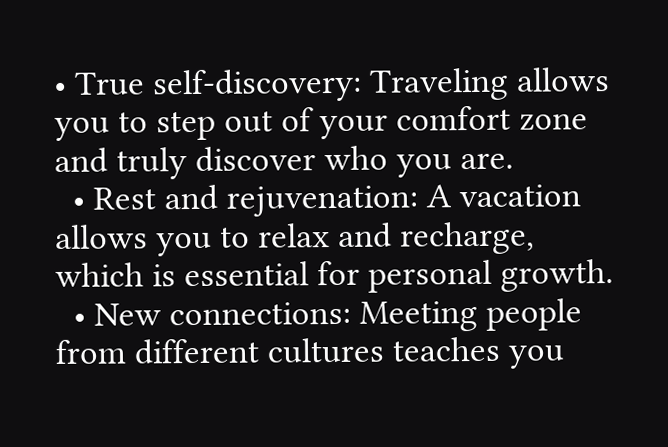• True self-discovery: Traveling allows you to step out of your comfort zone and truly discover who you are.
  • Rest and rejuvenation: A vacation allows you to relax and recharge, which is essential for personal growth.
  • New connections: Meeting people from different cultures teaches you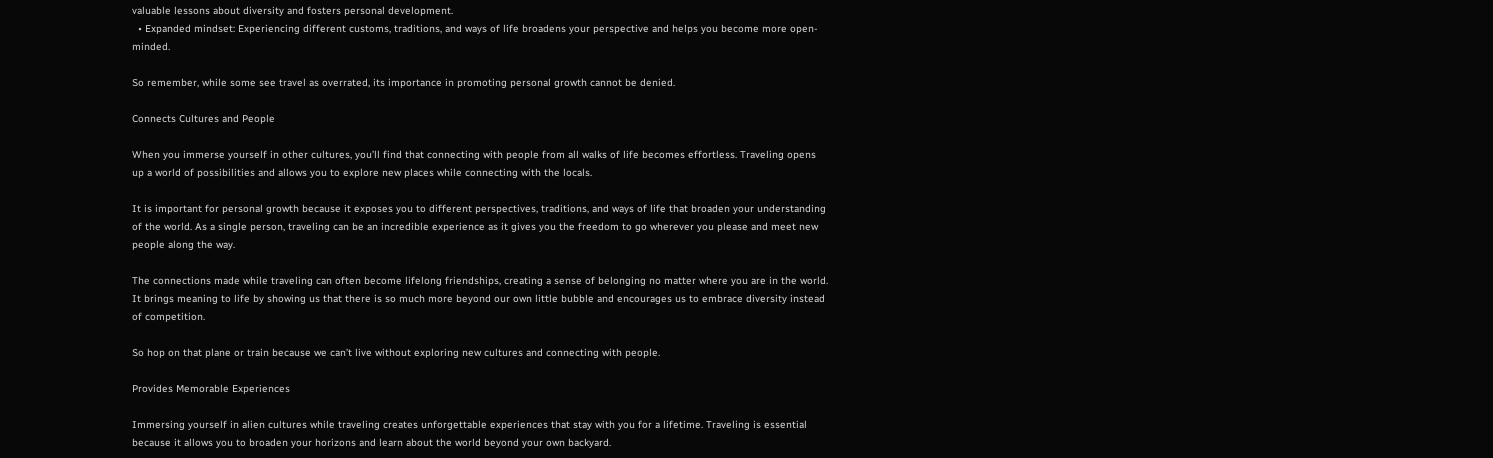valuable lessons about diversity and fosters personal development.
  • Expanded mindset: Experiencing different customs, traditions, and ways of life broadens your perspective and helps you become more open-minded.

So remember, while some see travel as overrated, its importance in promoting personal growth cannot be denied.

Connects Cultures and People

When you immerse yourself in other cultures, you’ll find that connecting with people from all walks of life becomes effortless. Traveling opens up a world of possibilities and allows you to explore new places while connecting with the locals.

It is important for personal growth because it exposes you to different perspectives, traditions, and ways of life that broaden your understanding of the world. As a single person, traveling can be an incredible experience as it gives you the freedom to go wherever you please and meet new people along the way.

The connections made while traveling can often become lifelong friendships, creating a sense of belonging no matter where you are in the world. It brings meaning to life by showing us that there is so much more beyond our own little bubble and encourages us to embrace diversity instead of competition.

So hop on that plane or train because we can’t live without exploring new cultures and connecting with people.

Provides Memorable Experiences

Immersing yourself in alien cultures while traveling creates unforgettable experiences that stay with you for a lifetime. Traveling is essential because it allows you to broaden your horizons and learn about the world beyond your own backyard.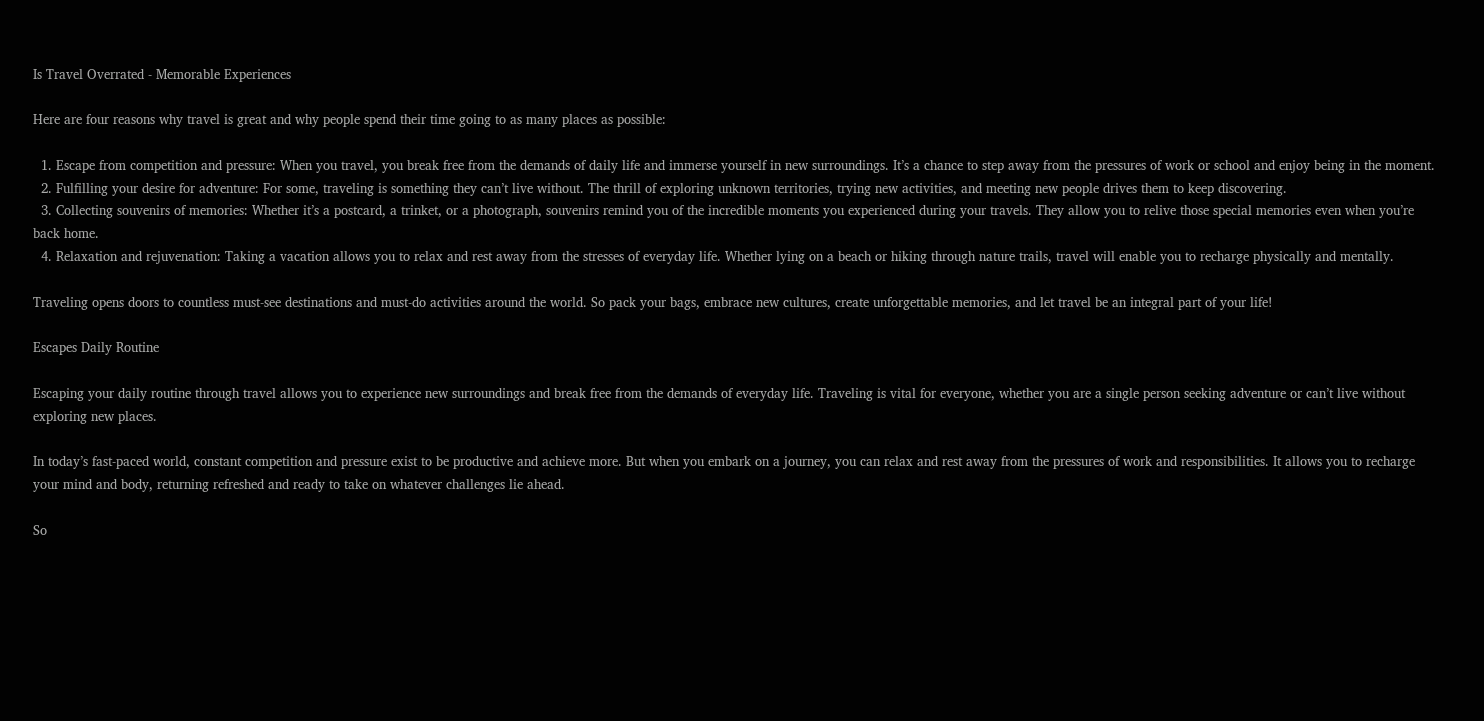Is Travel Overrated - Memorable Experiences

Here are four reasons why travel is great and why people spend their time going to as many places as possible:

  1. Escape from competition and pressure: When you travel, you break free from the demands of daily life and immerse yourself in new surroundings. It’s a chance to step away from the pressures of work or school and enjoy being in the moment.
  2. Fulfilling your desire for adventure: For some, traveling is something they can’t live without. The thrill of exploring unknown territories, trying new activities, and meeting new people drives them to keep discovering.
  3. Collecting souvenirs of memories: Whether it’s a postcard, a trinket, or a photograph, souvenirs remind you of the incredible moments you experienced during your travels. They allow you to relive those special memories even when you’re back home.
  4. Relaxation and rejuvenation: Taking a vacation allows you to relax and rest away from the stresses of everyday life. Whether lying on a beach or hiking through nature trails, travel will enable you to recharge physically and mentally.

Traveling opens doors to countless must-see destinations and must-do activities around the world. So pack your bags, embrace new cultures, create unforgettable memories, and let travel be an integral part of your life!

Escapes Daily Routine

Escaping your daily routine through travel allows you to experience new surroundings and break free from the demands of everyday life. Traveling is vital for everyone, whether you are a single person seeking adventure or can’t live without exploring new places.

In today’s fast-paced world, constant competition and pressure exist to be productive and achieve more. But when you embark on a journey, you can relax and rest away from the pressures of work and responsibilities. It allows you to recharge your mind and body, returning refreshed and ready to take on whatever challenges lie ahead.

So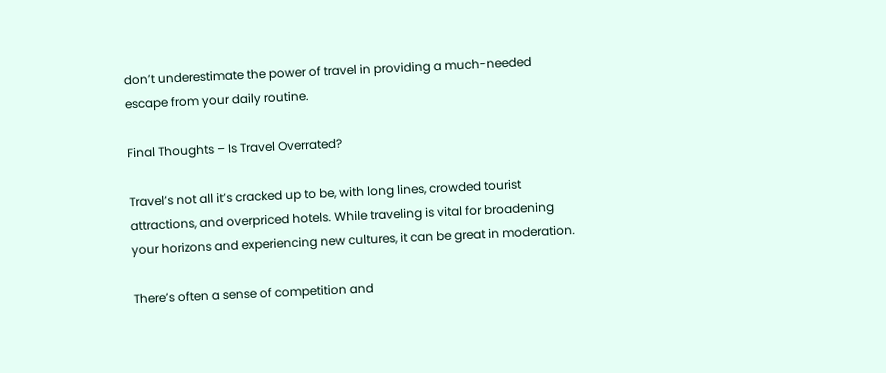don’t underestimate the power of travel in providing a much-needed escape from your daily routine.

Final Thoughts – Is Travel Overrated?

Travel’s not all it’s cracked up to be, with long lines, crowded tourist attractions, and overpriced hotels. While traveling is vital for broadening your horizons and experiencing new cultures, it can be great in moderation.

There’s often a sense of competition and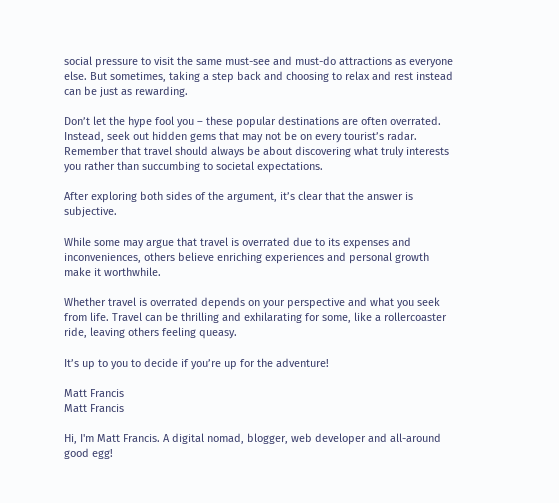social pressure to visit the same must-see and must-do attractions as everyone else. But sometimes, taking a step back and choosing to relax and rest instead can be just as rewarding.

Don’t let the hype fool you – these popular destinations are often overrated. Instead, seek out hidden gems that may not be on every tourist’s radar. Remember that travel should always be about discovering what truly interests you rather than succumbing to societal expectations.

After exploring both sides of the argument, it’s clear that the answer is subjective.

While some may argue that travel is overrated due to its expenses and inconveniences, others believe enriching experiences and personal growth make it worthwhile.

Whether travel is overrated depends on your perspective and what you seek from life. Travel can be thrilling and exhilarating for some, like a rollercoaster ride, leaving others feeling queasy.

It’s up to you to decide if you’re up for the adventure!

Matt Francis
Matt Francis

Hi, I'm Matt Francis. A digital nomad, blogger, web developer and all-around good egg!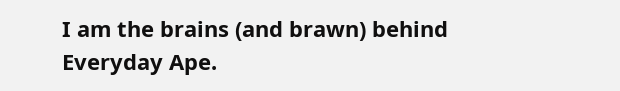I am the brains (and brawn) behind Everyday Ape.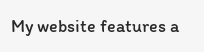My website features a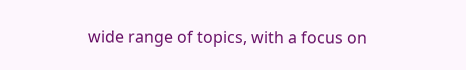wide range of topics, with a focus on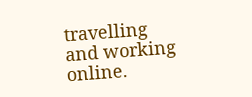travelling and working online.